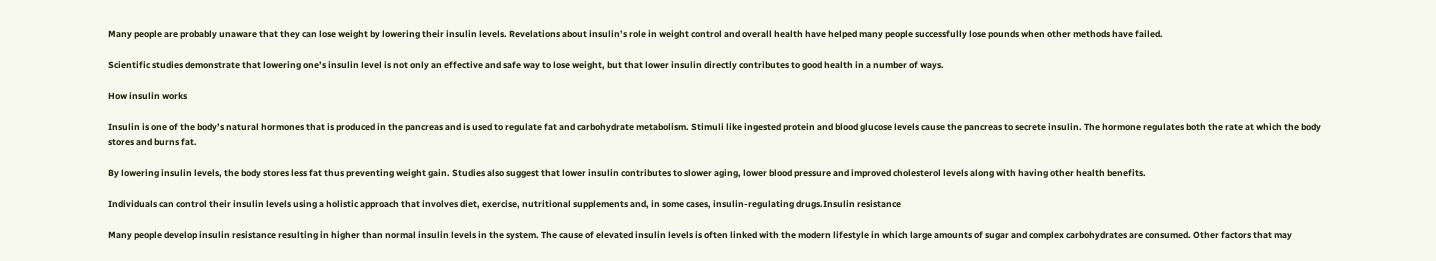Many people are probably unaware that they can lose weight by lowering their insulin levels. Revelations about insulin’s role in weight control and overall health have helped many people successfully lose pounds when other methods have failed.

Scientific studies demonstrate that lowering one’s insulin level is not only an effective and safe way to lose weight, but that lower insulin directly contributes to good health in a number of ways.

How insulin works

Insulin is one of the body’s natural hormones that is produced in the pancreas and is used to regulate fat and carbohydrate metabolism. Stimuli like ingested protein and blood glucose levels cause the pancreas to secrete insulin. The hormone regulates both the rate at which the body stores and burns fat.

By lowering insulin levels, the body stores less fat thus preventing weight gain. Studies also suggest that lower insulin contributes to slower aging, lower blood pressure and improved cholesterol levels along with having other health benefits.

Individuals can control their insulin levels using a holistic approach that involves diet, exercise, nutritional supplements and, in some cases, insulin-regulating drugs.Insulin resistance

Many people develop insulin resistance resulting in higher than normal insulin levels in the system. The cause of elevated insulin levels is often linked with the modern lifestyle in which large amounts of sugar and complex carbohydrates are consumed. Other factors that may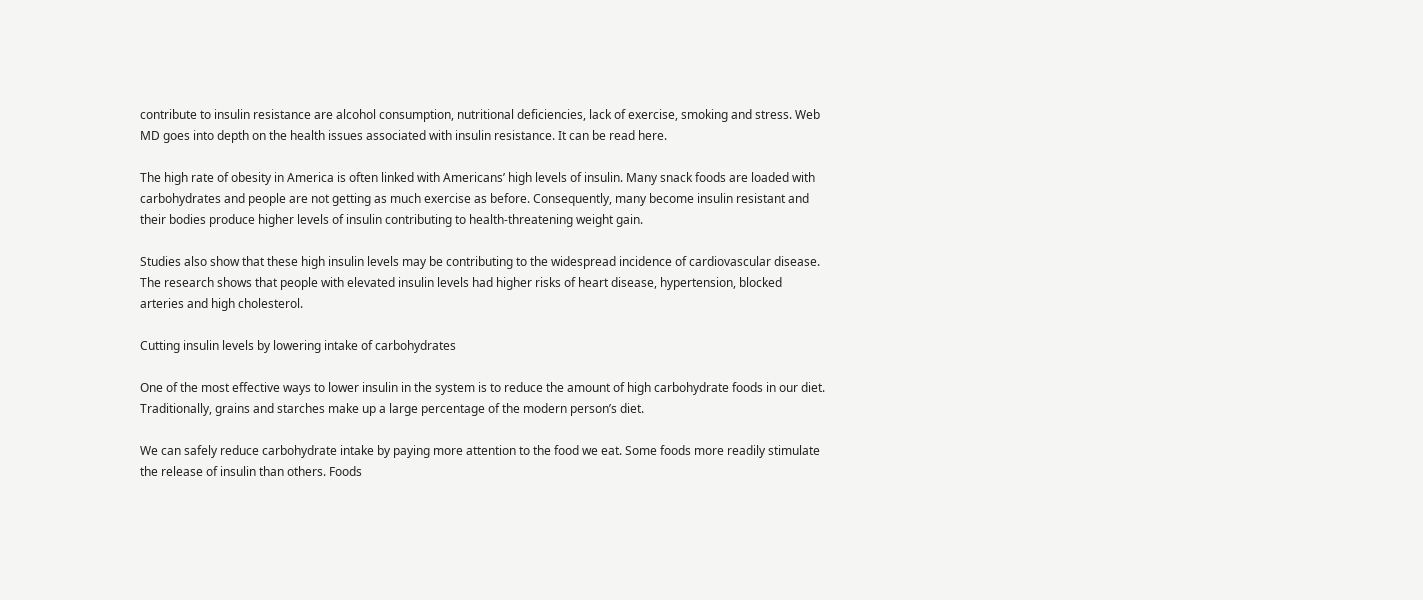contribute to insulin resistance are alcohol consumption, nutritional deficiencies, lack of exercise, smoking and stress. Web MD goes into depth on the health issues associated with insulin resistance. It can be read here.

The high rate of obesity in America is often linked with Americans’ high levels of insulin. Many snack foods are loaded with carbohydrates and people are not getting as much exercise as before. Consequently, many become insulin resistant and their bodies produce higher levels of insulin contributing to health-threatening weight gain.

Studies also show that these high insulin levels may be contributing to the widespread incidence of cardiovascular disease. The research shows that people with elevated insulin levels had higher risks of heart disease, hypertension, blocked arteries and high cholesterol.

Cutting insulin levels by lowering intake of carbohydrates

One of the most effective ways to lower insulin in the system is to reduce the amount of high carbohydrate foods in our diet. Traditionally, grains and starches make up a large percentage of the modern person’s diet.

We can safely reduce carbohydrate intake by paying more attention to the food we eat. Some foods more readily stimulate the release of insulin than others. Foods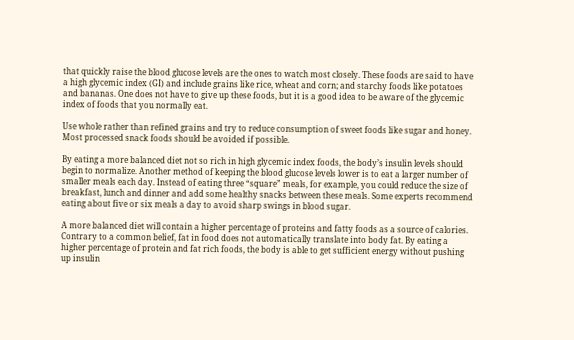that quickly raise the blood glucose levels are the ones to watch most closely. These foods are said to have a high glycemic index (GI) and include grains like rice, wheat and corn; and starchy foods like potatoes and bananas. One does not have to give up these foods, but it is a good idea to be aware of the glycemic index of foods that you normally eat.

Use whole rather than refined grains and try to reduce consumption of sweet foods like sugar and honey. Most processed snack foods should be avoided if possible.

By eating a more balanced diet not so rich in high glycemic index foods, the body’s insulin levels should begin to normalize. Another method of keeping the blood glucose levels lower is to eat a larger number of smaller meals each day. Instead of eating three “square” meals, for example, you could reduce the size of breakfast, lunch and dinner and add some healthy snacks between these meals. Some experts recommend eating about five or six meals a day to avoid sharp swings in blood sugar.

A more balanced diet will contain a higher percentage of proteins and fatty foods as a source of calories. Contrary to a common belief, fat in food does not automatically translate into body fat. By eating a higher percentage of protein and fat rich foods, the body is able to get sufficient energy without pushing up insulin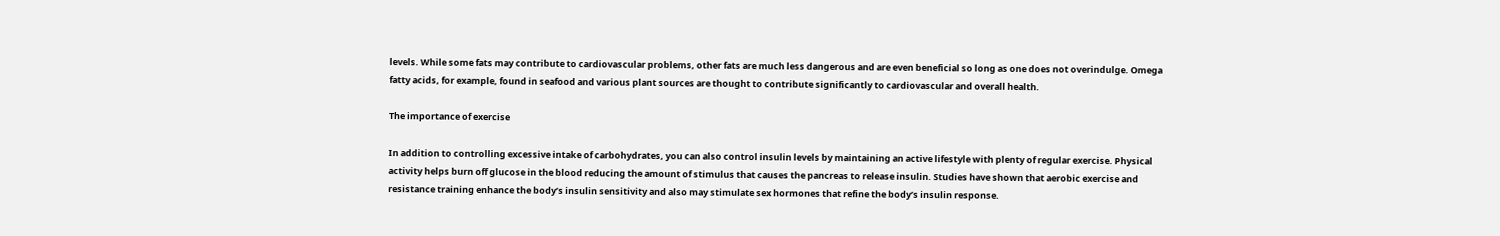levels. While some fats may contribute to cardiovascular problems, other fats are much less dangerous and are even beneficial so long as one does not overindulge. Omega fatty acids, for example, found in seafood and various plant sources are thought to contribute significantly to cardiovascular and overall health.

The importance of exercise

In addition to controlling excessive intake of carbohydrates, you can also control insulin levels by maintaining an active lifestyle with plenty of regular exercise. Physical activity helps burn off glucose in the blood reducing the amount of stimulus that causes the pancreas to release insulin. Studies have shown that aerobic exercise and resistance training enhance the body’s insulin sensitivity and also may stimulate sex hormones that refine the body’s insulin response.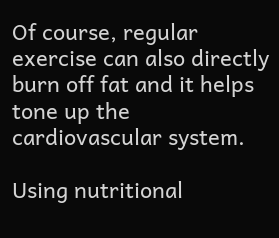Of course, regular exercise can also directly burn off fat and it helps tone up the cardiovascular system.

Using nutritional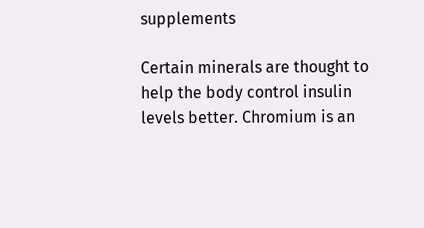supplements

Certain minerals are thought to help the body control insulin levels better. Chromium is an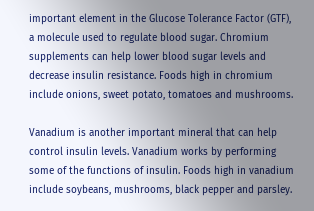important element in the Glucose Tolerance Factor (GTF), a molecule used to regulate blood sugar. Chromium supplements can help lower blood sugar levels and decrease insulin resistance. Foods high in chromium include onions, sweet potato, tomatoes and mushrooms.

Vanadium is another important mineral that can help control insulin levels. Vanadium works by performing some of the functions of insulin. Foods high in vanadium include soybeans, mushrooms, black pepper and parsley.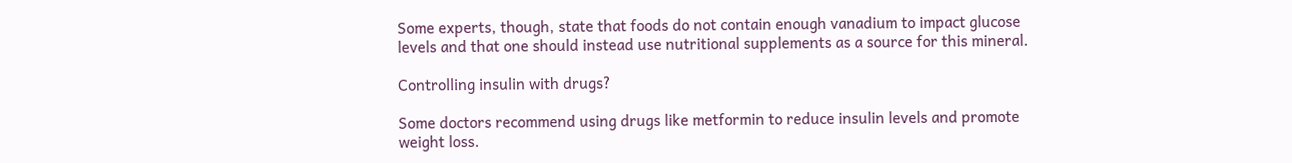Some experts, though, state that foods do not contain enough vanadium to impact glucose levels and that one should instead use nutritional supplements as a source for this mineral.

Controlling insulin with drugs?

Some doctors recommend using drugs like metformin to reduce insulin levels and promote weight loss.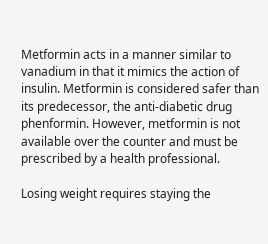Metformin acts in a manner similar to vanadium in that it mimics the action of insulin. Metformin is considered safer than its predecessor, the anti-diabetic drug phenformin. However, metformin is not available over the counter and must be prescribed by a health professional.

Losing weight requires staying the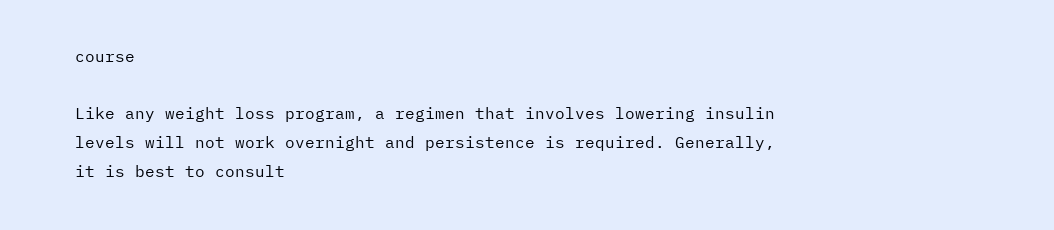course

Like any weight loss program, a regimen that involves lowering insulin levels will not work overnight and persistence is required. Generally, it is best to consult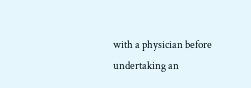with a physician before undertaking an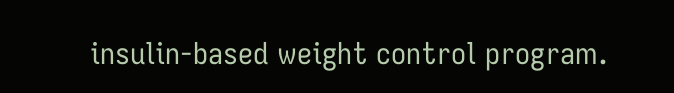insulin-based weight control program.